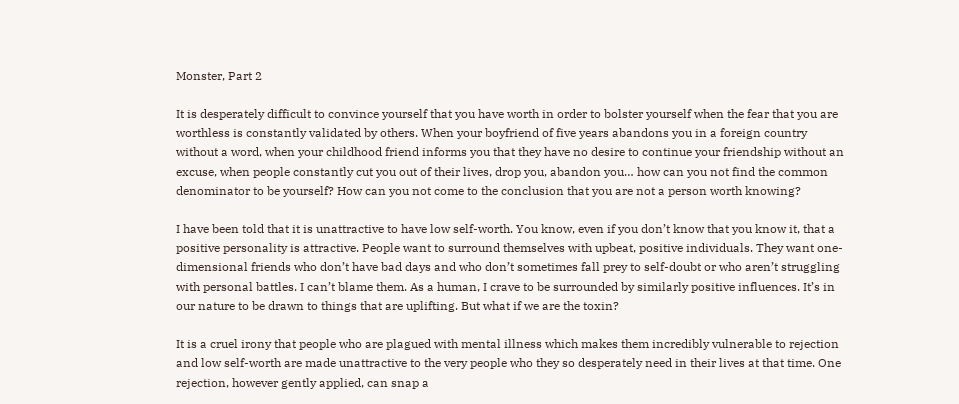Monster, Part 2

It is desperately difficult to convince yourself that you have worth in order to bolster yourself when the fear that you are worthless is constantly validated by others. When your boyfriend of five years abandons you in a foreign country without a word, when your childhood friend informs you that they have no desire to continue your friendship without an excuse, when people constantly cut you out of their lives, drop you, abandon you… how can you not find the common denominator to be yourself? How can you not come to the conclusion that you are not a person worth knowing?

I have been told that it is unattractive to have low self-worth. You know, even if you don’t know that you know it, that a positive personality is attractive. People want to surround themselves with upbeat, positive individuals. They want one-dimensional friends who don’t have bad days and who don’t sometimes fall prey to self-doubt or who aren’t struggling with personal battles. I can’t blame them. As a human, I crave to be surrounded by similarly positive influences. It’s in our nature to be drawn to things that are uplifting. But what if we are the toxin?

It is a cruel irony that people who are plagued with mental illness which makes them incredibly vulnerable to rejection and low self-worth are made unattractive to the very people who they so desperately need in their lives at that time. One rejection, however gently applied, can snap a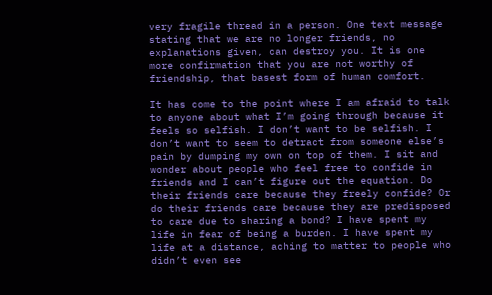very fragile thread in a person. One text message stating that we are no longer friends, no explanations given, can destroy you. It is one more confirmation that you are not worthy of friendship, that basest form of human comfort.

It has come to the point where I am afraid to talk to anyone about what I’m going through because it feels so selfish. I don’t want to be selfish. I don’t want to seem to detract from someone else’s pain by dumping my own on top of them. I sit and wonder about people who feel free to confide in friends and I can’t figure out the equation. Do their friends care because they freely confide? Or do their friends care because they are predisposed to care due to sharing a bond? I have spent my life in fear of being a burden. I have spent my life at a distance, aching to matter to people who didn’t even see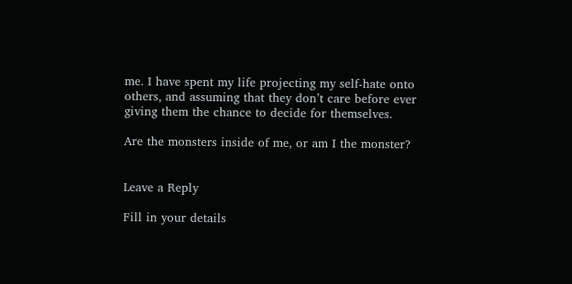me. I have spent my life projecting my self-hate onto others, and assuming that they don’t care before ever giving them the chance to decide for themselves.

Are the monsters inside of me, or am I the monster?


Leave a Reply

Fill in your details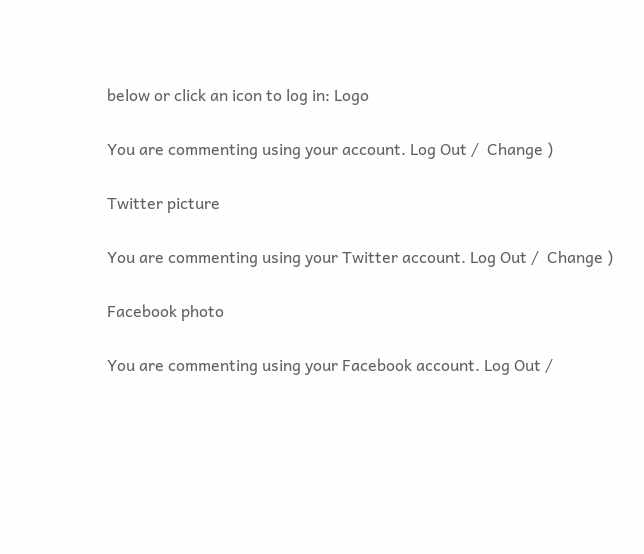below or click an icon to log in: Logo

You are commenting using your account. Log Out /  Change )

Twitter picture

You are commenting using your Twitter account. Log Out /  Change )

Facebook photo

You are commenting using your Facebook account. Log Out /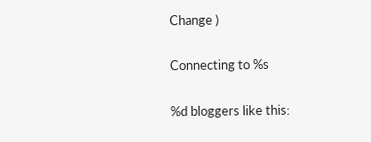Change )

Connecting to %s

%d bloggers like this: